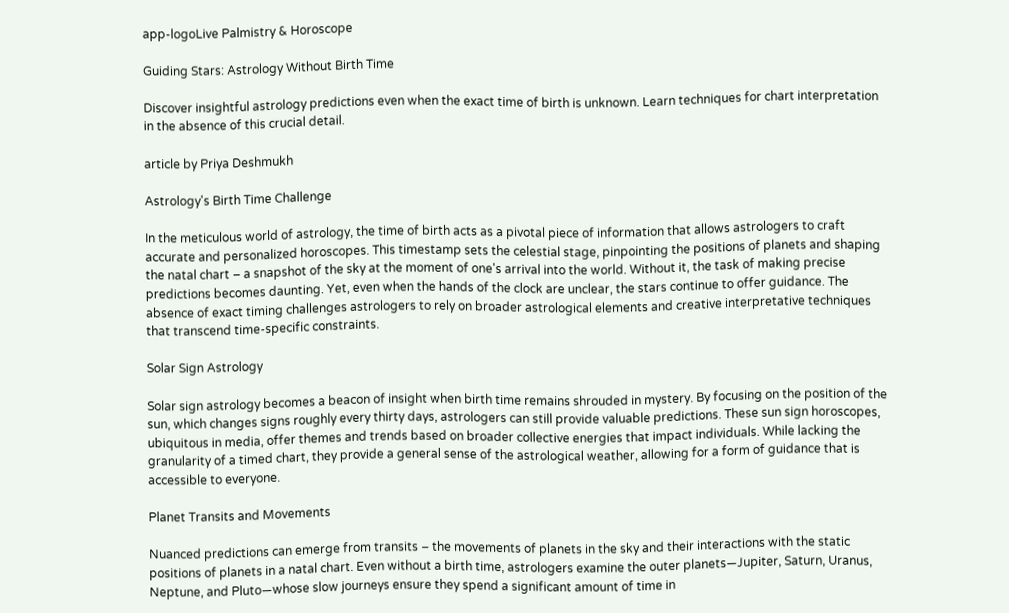app-logoLive Palmistry & Horoscope

Guiding Stars: Astrology Without Birth Time

Discover insightful astrology predictions even when the exact time of birth is unknown. Learn techniques for chart interpretation in the absence of this crucial detail.

article by Priya Deshmukh

Astrology's Birth Time Challenge

In the meticulous world of astrology, the time of birth acts as a pivotal piece of information that allows astrologers to craft accurate and personalized horoscopes. This timestamp sets the celestial stage, pinpointing the positions of planets and shaping the natal chart – a snapshot of the sky at the moment of one's arrival into the world. Without it, the task of making precise predictions becomes daunting. Yet, even when the hands of the clock are unclear, the stars continue to offer guidance. The absence of exact timing challenges astrologers to rely on broader astrological elements and creative interpretative techniques that transcend time-specific constraints.

Solar Sign Astrology

Solar sign astrology becomes a beacon of insight when birth time remains shrouded in mystery. By focusing on the position of the sun, which changes signs roughly every thirty days, astrologers can still provide valuable predictions. These sun sign horoscopes, ubiquitous in media, offer themes and trends based on broader collective energies that impact individuals. While lacking the granularity of a timed chart, they provide a general sense of the astrological weather, allowing for a form of guidance that is accessible to everyone.

Planet Transits and Movements

Nuanced predictions can emerge from transits – the movements of planets in the sky and their interactions with the static positions of planets in a natal chart. Even without a birth time, astrologers examine the outer planets—Jupiter, Saturn, Uranus, Neptune, and Pluto—whose slow journeys ensure they spend a significant amount of time in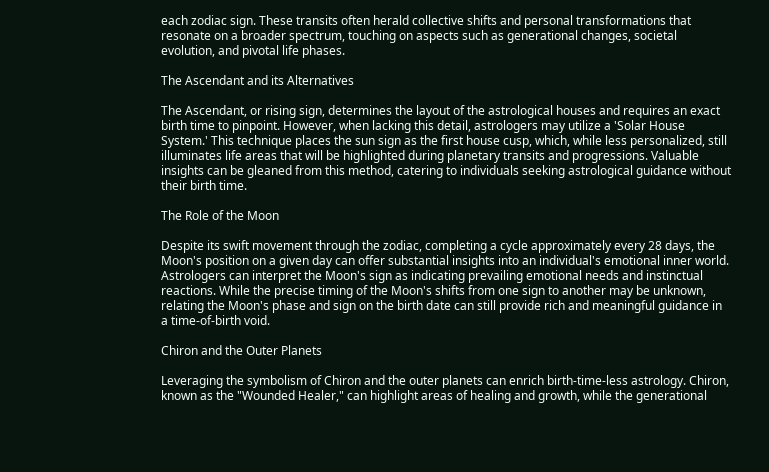each zodiac sign. These transits often herald collective shifts and personal transformations that resonate on a broader spectrum, touching on aspects such as generational changes, societal evolution, and pivotal life phases.

The Ascendant and its Alternatives

The Ascendant, or rising sign, determines the layout of the astrological houses and requires an exact birth time to pinpoint. However, when lacking this detail, astrologers may utilize a 'Solar House System.' This technique places the sun sign as the first house cusp, which, while less personalized, still illuminates life areas that will be highlighted during planetary transits and progressions. Valuable insights can be gleaned from this method, catering to individuals seeking astrological guidance without their birth time.

The Role of the Moon

Despite its swift movement through the zodiac, completing a cycle approximately every 28 days, the Moon's position on a given day can offer substantial insights into an individual's emotional inner world. Astrologers can interpret the Moon's sign as indicating prevailing emotional needs and instinctual reactions. While the precise timing of the Moon's shifts from one sign to another may be unknown, relating the Moon's phase and sign on the birth date can still provide rich and meaningful guidance in a time-of-birth void.

Chiron and the Outer Planets

Leveraging the symbolism of Chiron and the outer planets can enrich birth-time-less astrology. Chiron, known as the "Wounded Healer," can highlight areas of healing and growth, while the generational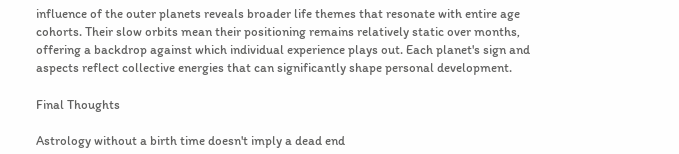influence of the outer planets reveals broader life themes that resonate with entire age cohorts. Their slow orbits mean their positioning remains relatively static over months, offering a backdrop against which individual experience plays out. Each planet's sign and aspects reflect collective energies that can significantly shape personal development.

Final Thoughts

Astrology without a birth time doesn't imply a dead end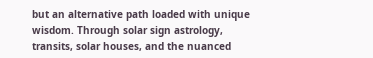but an alternative path loaded with unique wisdom. Through solar sign astrology, transits, solar houses, and the nuanced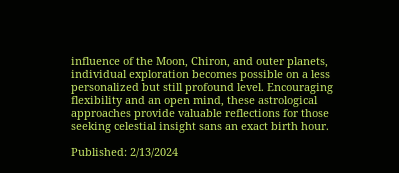influence of the Moon, Chiron, and outer planets, individual exploration becomes possible on a less personalized but still profound level. Encouraging flexibility and an open mind, these astrological approaches provide valuable reflections for those seeking celestial insight sans an exact birth hour.

Published: 2/13/2024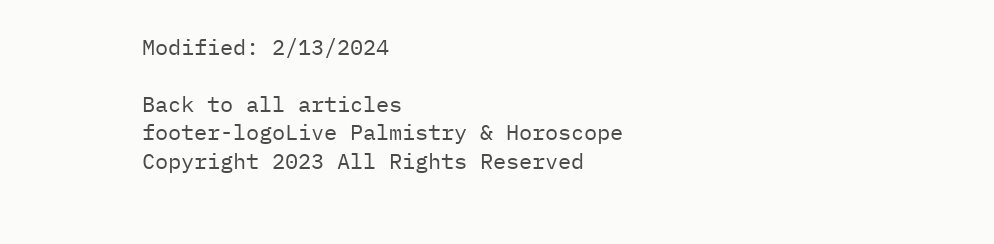Modified: 2/13/2024

Back to all articles
footer-logoLive Palmistry & Horoscope
Copyright 2023 All Rights Reserved